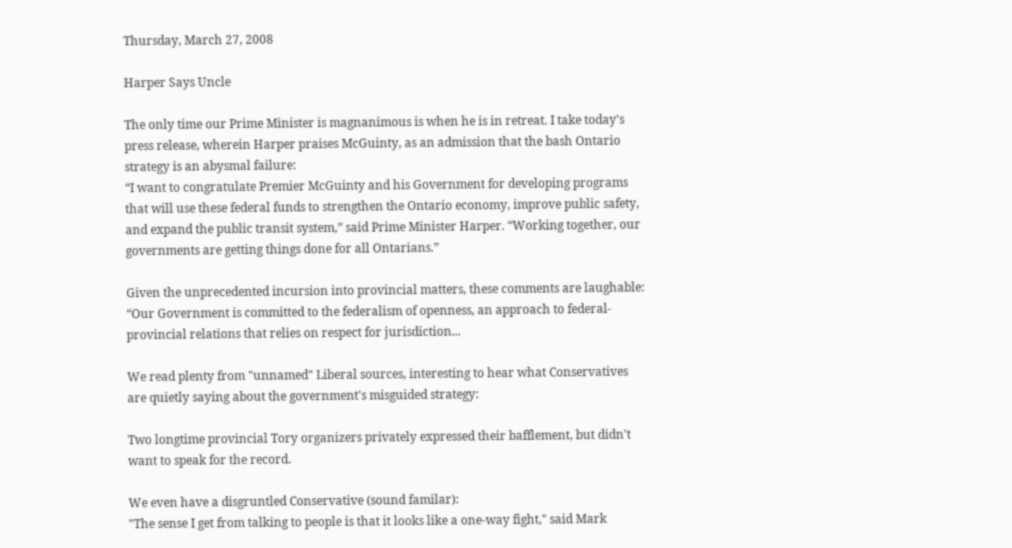Thursday, March 27, 2008

Harper Says Uncle

The only time our Prime Minister is magnanimous is when he is in retreat. I take today's press release, wherein Harper praises McGuinty, as an admission that the bash Ontario strategy is an abysmal failure:
“I want to congratulate Premier McGuinty and his Government for developing programs that will use these federal funds to strengthen the Ontario economy, improve public safety, and expand the public transit system,” said Prime Minister Harper. “Working together, our governments are getting things done for all Ontarians.”

Given the unprecedented incursion into provincial matters, these comments are laughable:
“Our Government is committed to the federalism of openness, an approach to federal-provincial relations that relies on respect for jurisdiction...

We read plenty from "unnamed" Liberal sources, interesting to hear what Conservatives are quietly saying about the government's misguided strategy:

Two longtime provincial Tory organizers privately expressed their bafflement, but didn't want to speak for the record.

We even have a disgruntled Conservative (sound familar):
"The sense I get from talking to people is that it looks like a one-way fight," said Mark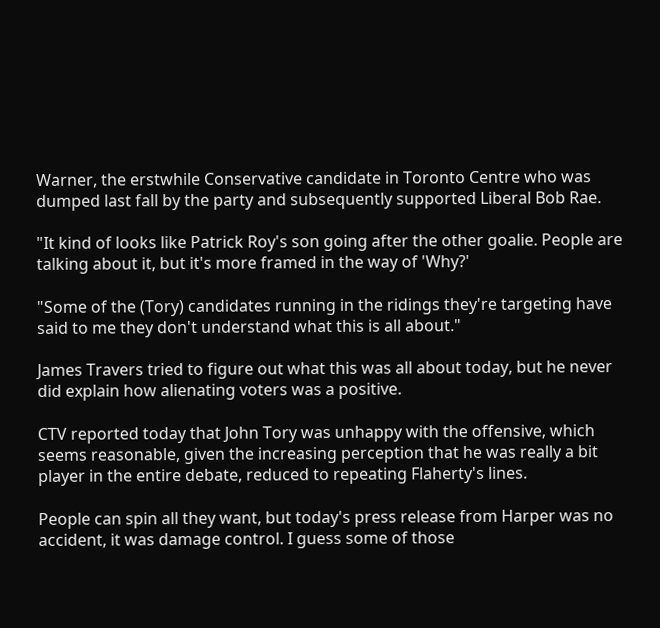Warner, the erstwhile Conservative candidate in Toronto Centre who was dumped last fall by the party and subsequently supported Liberal Bob Rae.

"It kind of looks like Patrick Roy's son going after the other goalie. People are talking about it, but it's more framed in the way of 'Why?'

"Some of the (Tory) candidates running in the ridings they're targeting have said to me they don't understand what this is all about."

James Travers tried to figure out what this was all about today, but he never did explain how alienating voters was a positive.

CTV reported today that John Tory was unhappy with the offensive, which seems reasonable, given the increasing perception that he was really a bit player in the entire debate, reduced to repeating Flaherty's lines.

People can spin all they want, but today's press release from Harper was no accident, it was damage control. I guess some of those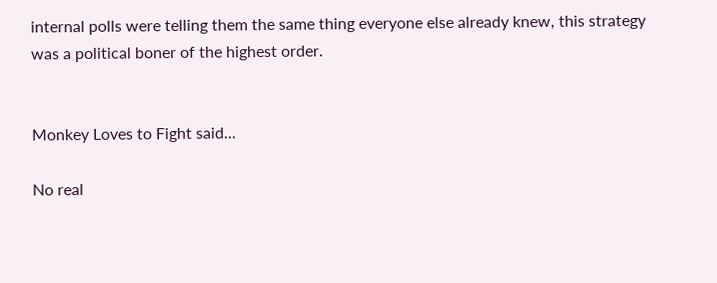internal polls were telling them the same thing everyone else already knew, this strategy was a political boner of the highest order.


Monkey Loves to Fight said...

No real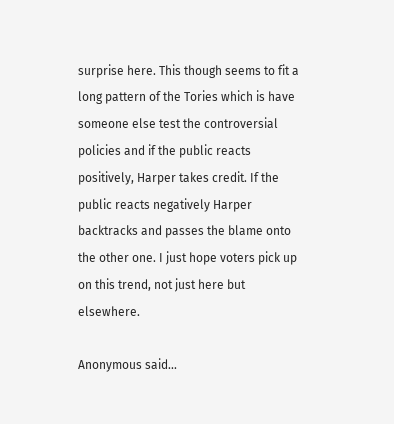surprise here. This though seems to fit a long pattern of the Tories which is have someone else test the controversial policies and if the public reacts positively, Harper takes credit. If the public reacts negatively Harper backtracks and passes the blame onto the other one. I just hope voters pick up on this trend, not just here but elsewhere.

Anonymous said...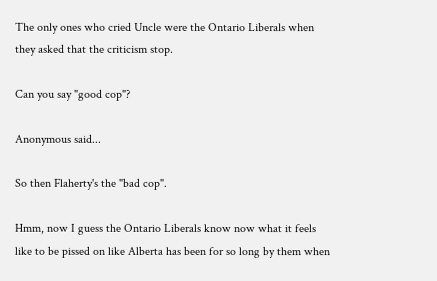The only ones who cried Uncle were the Ontario Liberals when they asked that the criticism stop.

Can you say "good cop"?

Anonymous said...

So then Flaherty's the "bad cop".

Hmm, now I guess the Ontario Liberals know now what it feels like to be pissed on like Alberta has been for so long by them when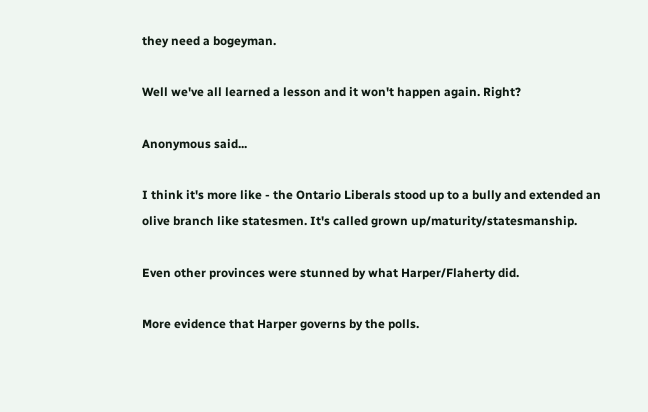they need a bogeyman.

Well we've all learned a lesson and it won't happen again. Right?

Anonymous said...

I think it's more like - the Ontario Liberals stood up to a bully and extended an olive branch like statesmen. It's called grown up/maturity/statesmanship.

Even other provinces were stunned by what Harper/Flaherty did.

More evidence that Harper governs by the polls.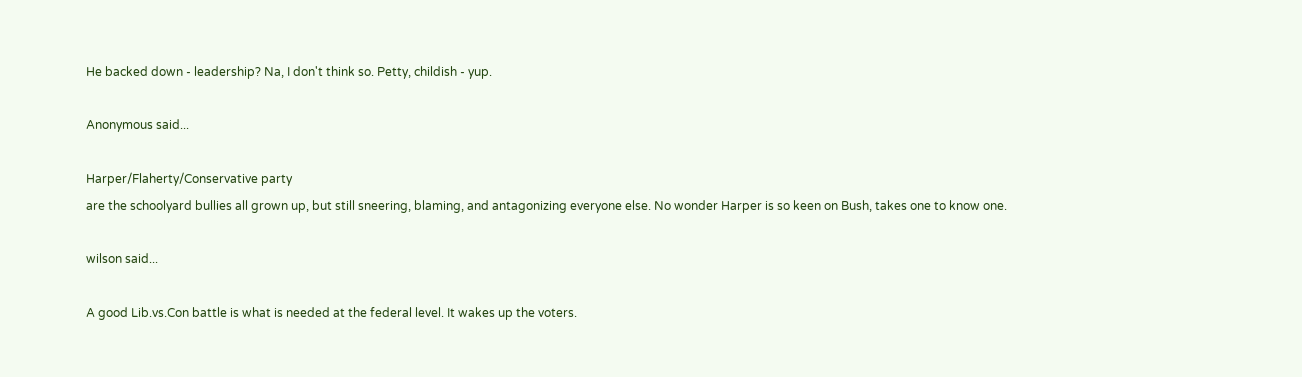He backed down - leadership? Na, I don't think so. Petty, childish - yup.

Anonymous said...

Harper/Flaherty/Conservative party
are the schoolyard bullies all grown up, but still sneering, blaming, and antagonizing everyone else. No wonder Harper is so keen on Bush, takes one to know one.

wilson said...

A good Lib.vs.Con battle is what is needed at the federal level. It wakes up the voters.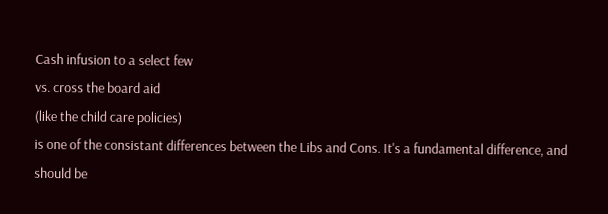Cash infusion to a select few
vs. cross the board aid
(like the child care policies)
is one of the consistant differences between the Libs and Cons. It's a fundamental difference, and should be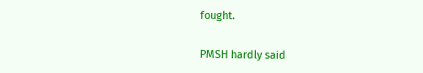fought.

PMSH hardly said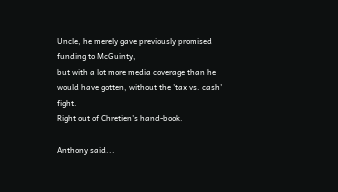Uncle, he merely gave previously promised funding to McGuinty,
but with a lot more media coverage than he would have gotten, without the 'tax vs. cash' fight.
Right out of Chretien's hand-book.

Anthony said...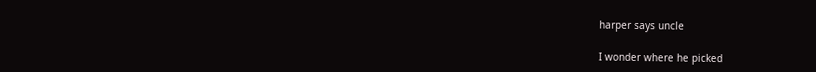harper says uncle

I wonder where he picked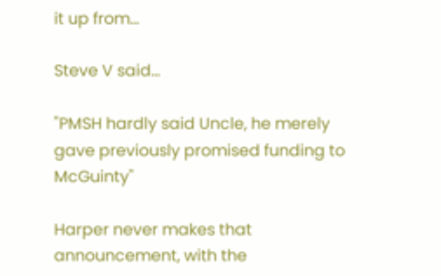it up from...

Steve V said...

"PMSH hardly said Uncle, he merely gave previously promised funding to McGuinty"

Harper never makes that announcement, with the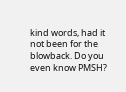kind words, had it not been for the blowback. Do you even know PMSH?